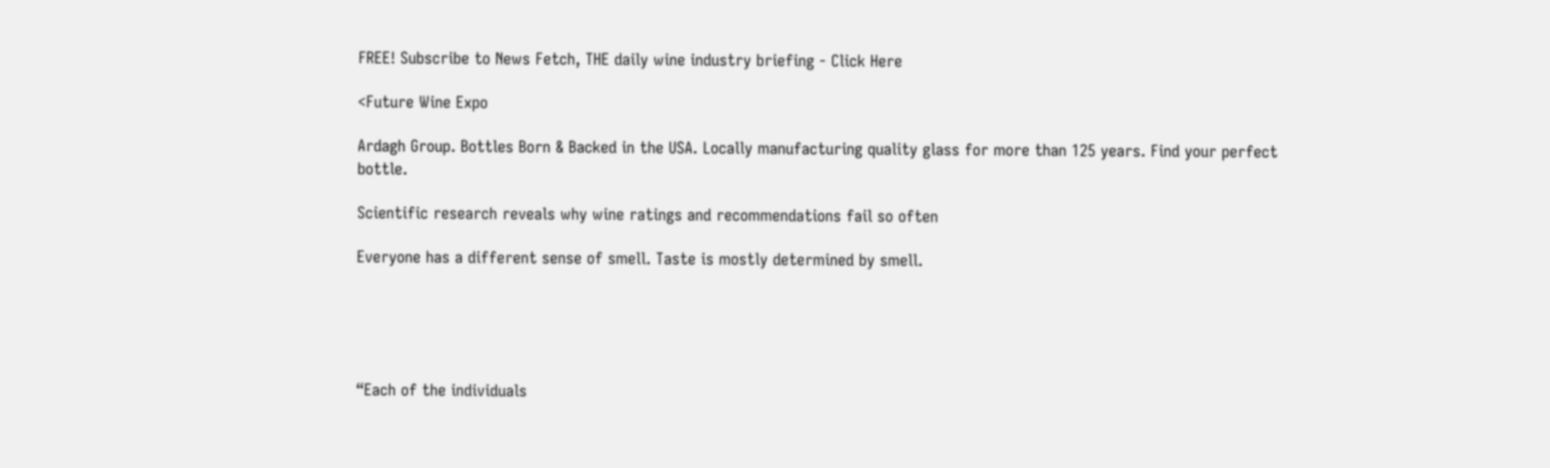FREE! Subscribe to News Fetch, THE daily wine industry briefing - Click Here

<Future Wine Expo

Ardagh Group. Bottles Born & Backed in the USA. Locally manufacturing quality glass for more than 125 years. Find your perfect bottle.

Scientific research reveals why wine ratings and recommendations fail so often

Everyone has a different sense of smell. Taste is mostly determined by smell.





“Each of the individuals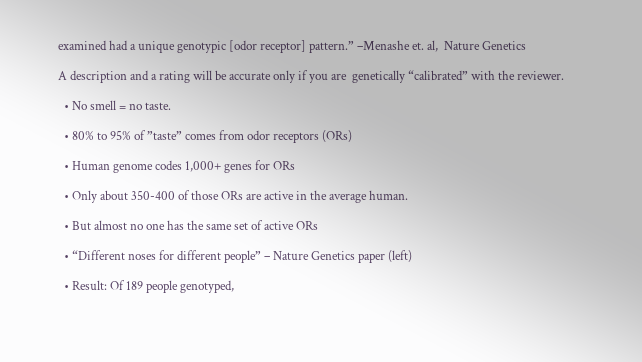examined had a unique genotypic [odor receptor] pattern.” –Menashe et. al,  Nature Genetics

A description and a rating will be accurate only if you are  genetically “calibrated” with the reviewer.

  • No smell = no taste.

  • 80% to 95% of ”taste” comes from odor receptors (ORs)

  • Human genome codes 1,000+ genes for ORs

  • Only about 350-400 of those ORs are active in the average human.

  • But almost no one has the same set of active ORs

  • “Different noses for different people” – Nature Genetics paper (left)

  • Result: Of 189 people genotyped,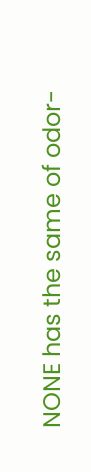NONE has the same of odor-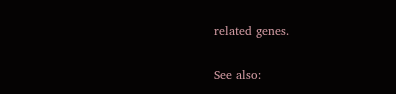related genes.

See also: